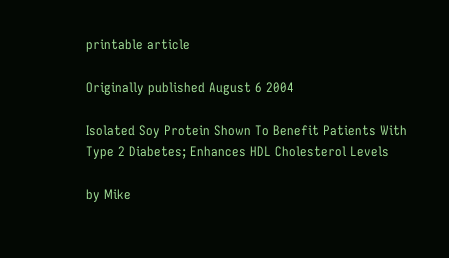printable article

Originally published August 6 2004

Isolated Soy Protein Shown To Benefit Patients With Type 2 Diabetes; Enhances HDL Cholesterol Levels

by Mike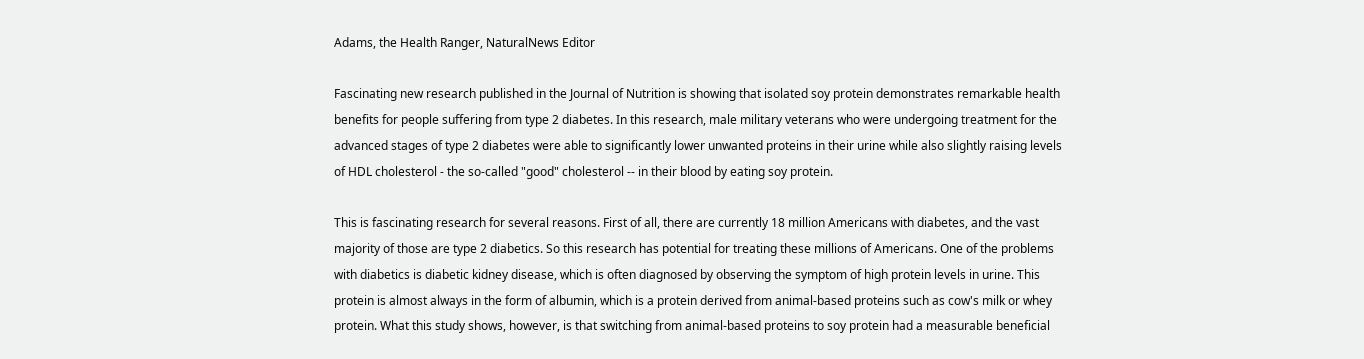Adams, the Health Ranger, NaturalNews Editor

Fascinating new research published in the Journal of Nutrition is showing that isolated soy protein demonstrates remarkable health benefits for people suffering from type 2 diabetes. In this research, male military veterans who were undergoing treatment for the advanced stages of type 2 diabetes were able to significantly lower unwanted proteins in their urine while also slightly raising levels of HDL cholesterol - the so-called "good" cholesterol -- in their blood by eating soy protein.

This is fascinating research for several reasons. First of all, there are currently 18 million Americans with diabetes, and the vast majority of those are type 2 diabetics. So this research has potential for treating these millions of Americans. One of the problems with diabetics is diabetic kidney disease, which is often diagnosed by observing the symptom of high protein levels in urine. This protein is almost always in the form of albumin, which is a protein derived from animal-based proteins such as cow's milk or whey protein. What this study shows, however, is that switching from animal-based proteins to soy protein had a measurable beneficial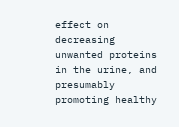effect on decreasing unwanted proteins in the urine, and presumably promoting healthy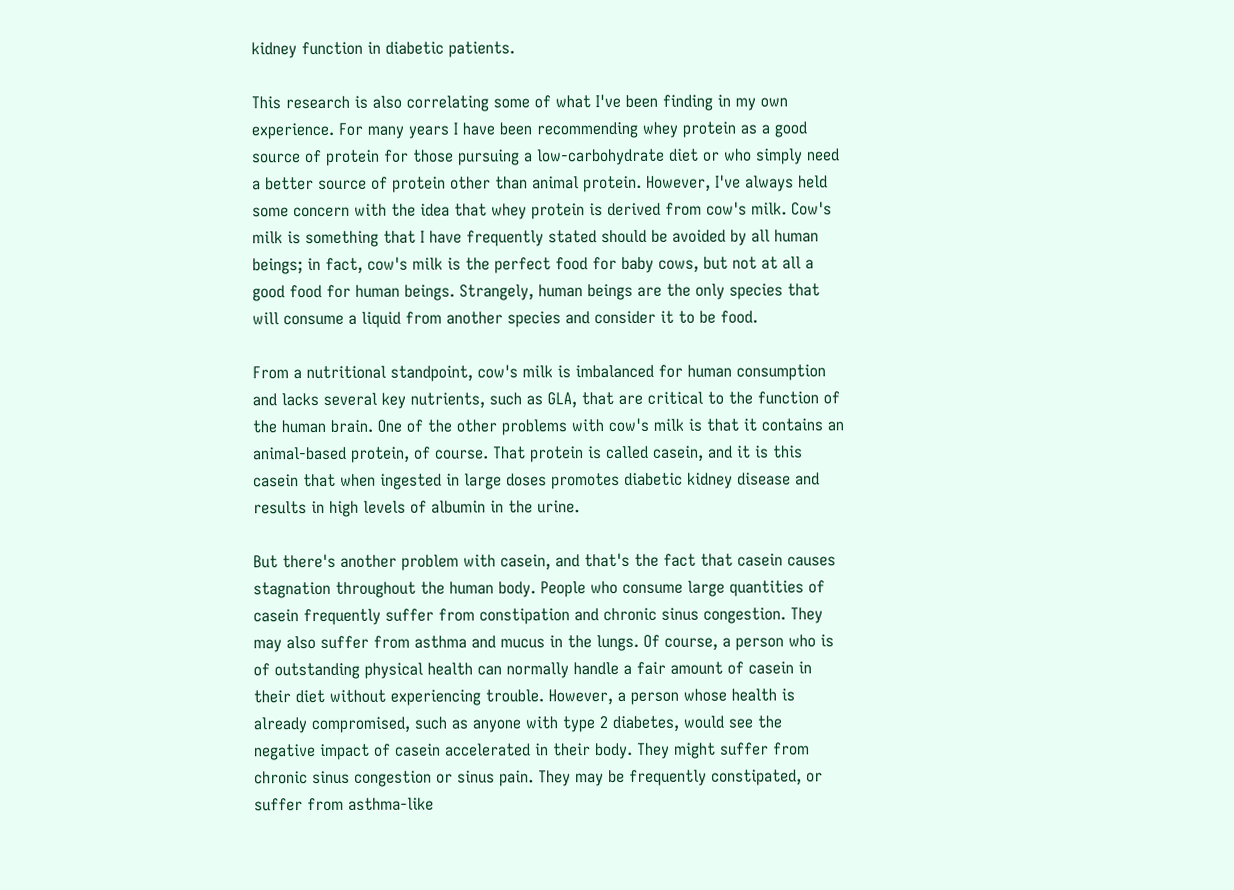kidney function in diabetic patients.

This research is also correlating some of what I've been finding in my own experience. For many years I have been recommending whey protein as a good source of protein for those pursuing a low-carbohydrate diet or who simply need a better source of protein other than animal protein. However, I've always held some concern with the idea that whey protein is derived from cow's milk. Cow's milk is something that I have frequently stated should be avoided by all human beings; in fact, cow's milk is the perfect food for baby cows, but not at all a good food for human beings. Strangely, human beings are the only species that will consume a liquid from another species and consider it to be food.

From a nutritional standpoint, cow's milk is imbalanced for human consumption and lacks several key nutrients, such as GLA, that are critical to the function of the human brain. One of the other problems with cow's milk is that it contains an animal-based protein, of course. That protein is called casein, and it is this casein that when ingested in large doses promotes diabetic kidney disease and results in high levels of albumin in the urine.

But there's another problem with casein, and that's the fact that casein causes stagnation throughout the human body. People who consume large quantities of casein frequently suffer from constipation and chronic sinus congestion. They may also suffer from asthma and mucus in the lungs. Of course, a person who is of outstanding physical health can normally handle a fair amount of casein in their diet without experiencing trouble. However, a person whose health is already compromised, such as anyone with type 2 diabetes, would see the negative impact of casein accelerated in their body. They might suffer from chronic sinus congestion or sinus pain. They may be frequently constipated, or suffer from asthma-like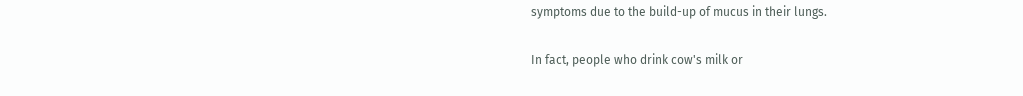symptoms due to the build-up of mucus in their lungs.

In fact, people who drink cow's milk or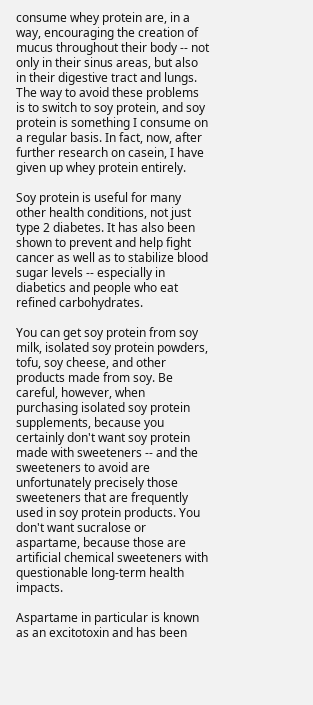consume whey protein are, in a way, encouraging the creation of mucus throughout their body -- not only in their sinus areas, but also in their digestive tract and lungs. The way to avoid these problems is to switch to soy protein, and soy protein is something I consume on a regular basis. In fact, now, after further research on casein, I have given up whey protein entirely.

Soy protein is useful for many other health conditions, not just type 2 diabetes. It has also been shown to prevent and help fight cancer as well as to stabilize blood sugar levels -- especially in diabetics and people who eat refined carbohydrates.

You can get soy protein from soy milk, isolated soy protein powders, tofu, soy cheese, and other products made from soy. Be careful, however, when purchasing isolated soy protein supplements, because you certainly don't want soy protein made with sweeteners -- and the sweeteners to avoid are unfortunately precisely those sweeteners that are frequently used in soy protein products. You don't want sucralose or aspartame, because those are artificial chemical sweeteners with questionable long-term health impacts.

Aspartame in particular is known as an excitotoxin and has been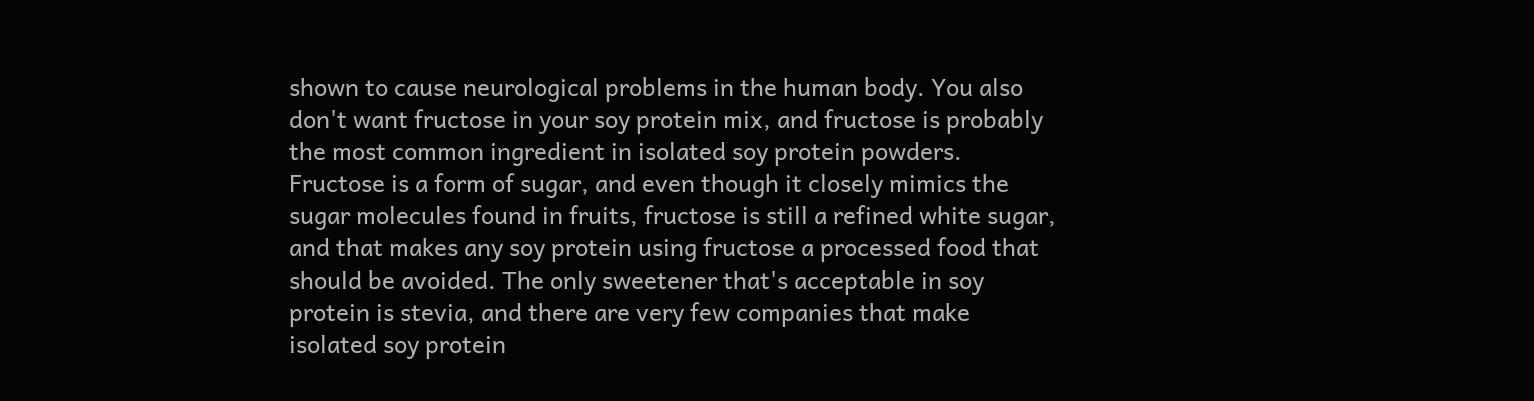shown to cause neurological problems in the human body. You also don't want fructose in your soy protein mix, and fructose is probably the most common ingredient in isolated soy protein powders. Fructose is a form of sugar, and even though it closely mimics the sugar molecules found in fruits, fructose is still a refined white sugar, and that makes any soy protein using fructose a processed food that should be avoided. The only sweetener that's acceptable in soy protein is stevia, and there are very few companies that make isolated soy protein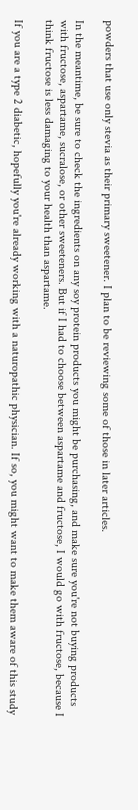powders that use only stevia as their primary sweetener. I plan to be reviewing some of those in later articles.

In the meantime, be sure to check the ingredients on any soy protein products you might be purchasing, and make sure you're not buying products with fructose, aspartame, sucralose, or other sweeteners. But if I had to choose between aspartame and fructose, I would go with fructose, because I think fructose is less damaging to your health than aspartame.

If you are a type 2 diabetic, hopefully you're already working with a naturopathic physician. If so, you might want to make them aware of this study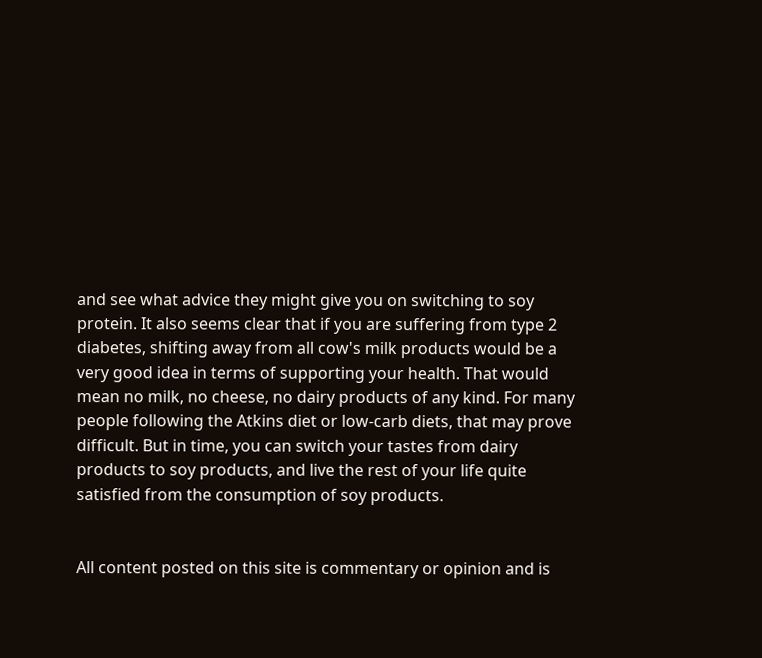and see what advice they might give you on switching to soy protein. It also seems clear that if you are suffering from type 2 diabetes, shifting away from all cow's milk products would be a very good idea in terms of supporting your health. That would mean no milk, no cheese, no dairy products of any kind. For many people following the Atkins diet or low-carb diets, that may prove difficult. But in time, you can switch your tastes from dairy products to soy products, and live the rest of your life quite satisfied from the consumption of soy products.


All content posted on this site is commentary or opinion and is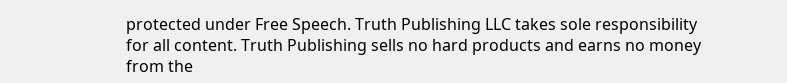protected under Free Speech. Truth Publishing LLC takes sole responsibility for all content. Truth Publishing sells no hard products and earns no money from the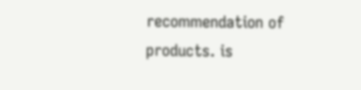recommendation of products. is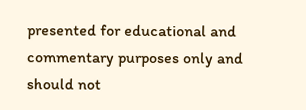presented for educational and commentary purposes only and should not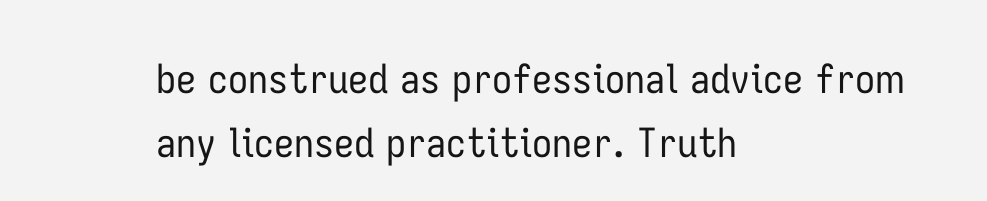be construed as professional advice from any licensed practitioner. Truth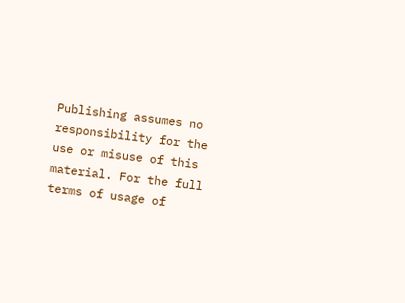Publishing assumes no responsibility for the use or misuse of this material. For the full terms of usage of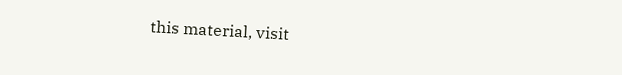this material, visit